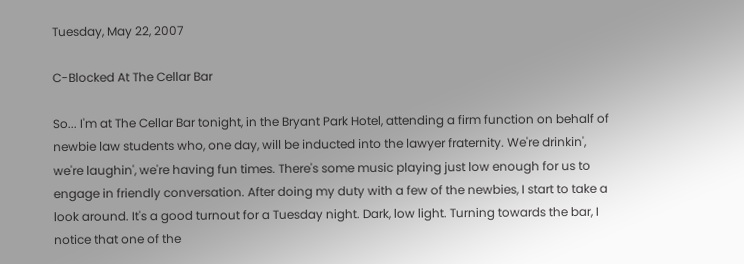Tuesday, May 22, 2007

C-Blocked At The Cellar Bar

So... I'm at The Cellar Bar tonight, in the Bryant Park Hotel, attending a firm function on behalf of newbie law students who, one day, will be inducted into the lawyer fraternity. We're drinkin', we're laughin', we're having fun times. There's some music playing just low enough for us to engage in friendly conversation. After doing my duty with a few of the newbies, I start to take a look around. It's a good turnout for a Tuesday night. Dark, low light. Turning towards the bar, I notice that one of the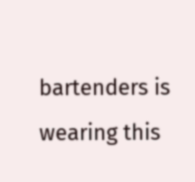bartenders is wearing this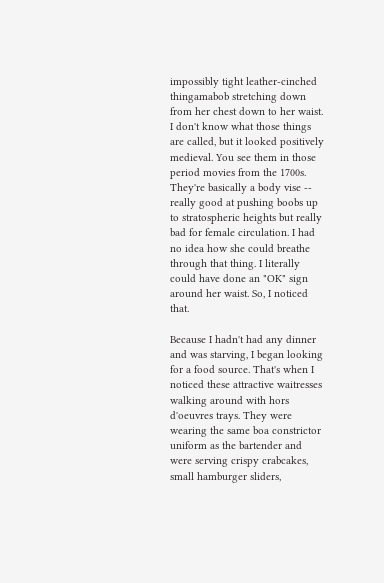impossibly tight leather-cinched thingamabob stretching down from her chest down to her waist. I don't know what those things are called, but it looked positively medieval. You see them in those period movies from the 1700s. They're basically a body vise -- really good at pushing boobs up to stratospheric heights but really bad for female circulation. I had no idea how she could breathe through that thing. I literally could have done an "OK" sign around her waist. So, I noticed that.

Because I hadn't had any dinner and was starving, I began looking for a food source. That's when I noticed these attractive waitresses walking around with hors d'oeuvres trays. They were wearing the same boa constrictor uniform as the bartender and were serving crispy crabcakes, small hamburger sliders,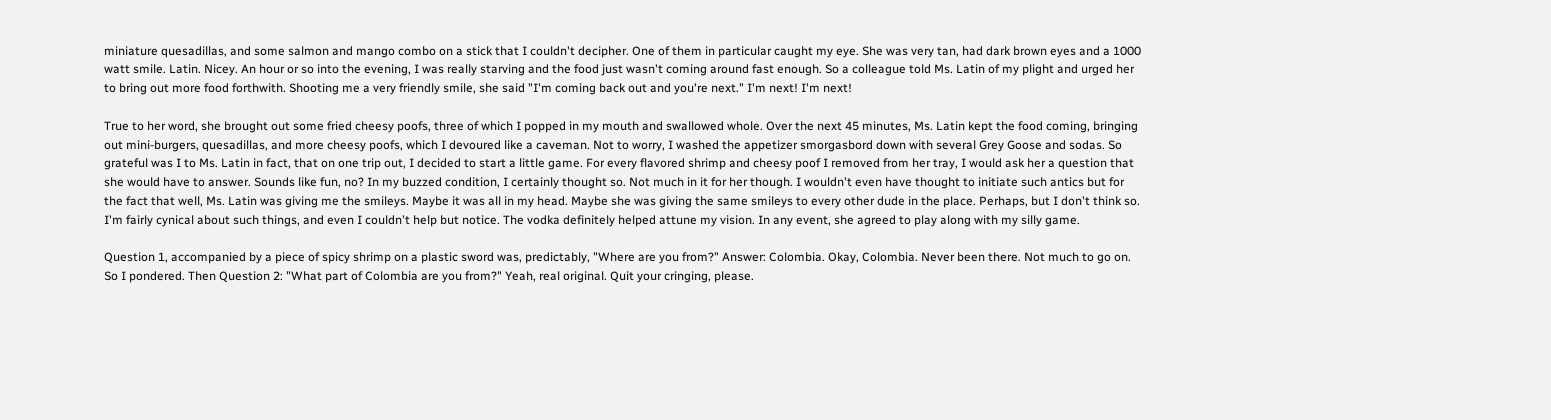miniature quesadillas, and some salmon and mango combo on a stick that I couldn't decipher. One of them in particular caught my eye. She was very tan, had dark brown eyes and a 1000 watt smile. Latin. Nicey. An hour or so into the evening, I was really starving and the food just wasn't coming around fast enough. So a colleague told Ms. Latin of my plight and urged her to bring out more food forthwith. Shooting me a very friendly smile, she said "I'm coming back out and you're next." I'm next! I'm next!

True to her word, she brought out some fried cheesy poofs, three of which I popped in my mouth and swallowed whole. Over the next 45 minutes, Ms. Latin kept the food coming, bringing out mini-burgers, quesadillas, and more cheesy poofs, which I devoured like a caveman. Not to worry, I washed the appetizer smorgasbord down with several Grey Goose and sodas. So grateful was I to Ms. Latin in fact, that on one trip out, I decided to start a little game. For every flavored shrimp and cheesy poof I removed from her tray, I would ask her a question that she would have to answer. Sounds like fun, no? In my buzzed condition, I certainly thought so. Not much in it for her though. I wouldn't even have thought to initiate such antics but for the fact that well, Ms. Latin was giving me the smileys. Maybe it was all in my head. Maybe she was giving the same smileys to every other dude in the place. Perhaps, but I don't think so. I'm fairly cynical about such things, and even I couldn't help but notice. The vodka definitely helped attune my vision. In any event, she agreed to play along with my silly game.

Question 1, accompanied by a piece of spicy shrimp on a plastic sword was, predictably, "Where are you from?" Answer: Colombia. Okay, Colombia. Never been there. Not much to go on. So I pondered. Then Question 2: "What part of Colombia are you from?" Yeah, real original. Quit your cringing, please.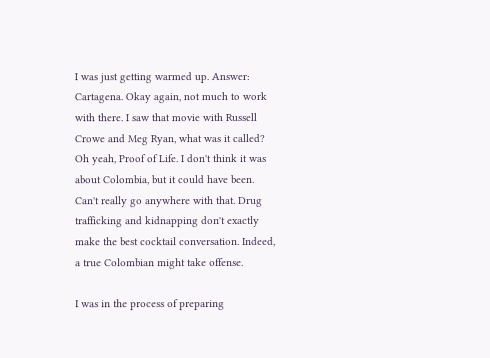I was just getting warmed up. Answer: Cartagena. Okay again, not much to work with there. I saw that movie with Russell Crowe and Meg Ryan, what was it called? Oh yeah, Proof of Life. I don't think it was about Colombia, but it could have been. Can't really go anywhere with that. Drug trafficking and kidnapping don't exactly make the best cocktail conversation. Indeed, a true Colombian might take offense.

I was in the process of preparing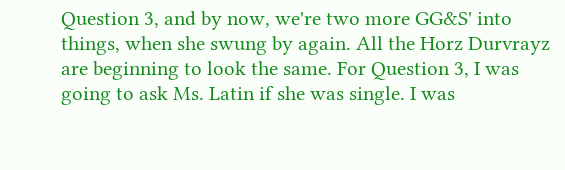Question 3, and by now, we're two more GG&S' into things, when she swung by again. All the Horz Durvrayz are beginning to look the same. For Question 3, I was going to ask Ms. Latin if she was single. I was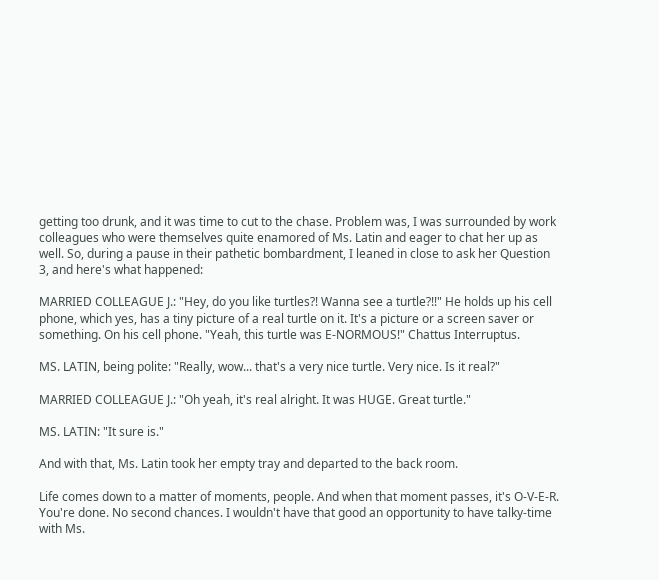getting too drunk, and it was time to cut to the chase. Problem was, I was surrounded by work colleagues who were themselves quite enamored of Ms. Latin and eager to chat her up as well. So, during a pause in their pathetic bombardment, I leaned in close to ask her Question 3, and here's what happened:

MARRIED COLLEAGUE J.: "Hey, do you like turtles?! Wanna see a turtle?!!" He holds up his cell phone, which yes, has a tiny picture of a real turtle on it. It's a picture or a screen saver or something. On his cell phone. "Yeah, this turtle was E-NORMOUS!" Chattus Interruptus.

MS. LATIN, being polite: "Really, wow... that's a very nice turtle. Very nice. Is it real?"

MARRIED COLLEAGUE J.: "Oh yeah, it's real alright. It was HUGE. Great turtle."

MS. LATIN: "It sure is."

And with that, Ms. Latin took her empty tray and departed to the back room.

Life comes down to a matter of moments, people. And when that moment passes, it's O-V-E-R. You're done. No second chances. I wouldn't have that good an opportunity to have talky-time with Ms.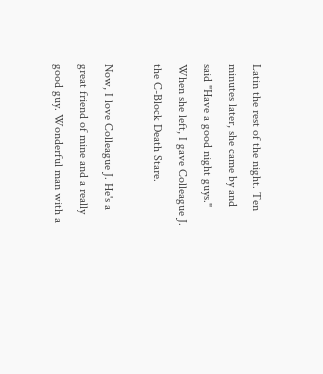Latin the rest of the night. Ten minutes later, she came by and said "Have a good night guys." When she left, I gave Colleague J. the C-Block Death Stare.

Now, I love Colleague J. He's a great friend of mine and a really good guy. Wonderful man with a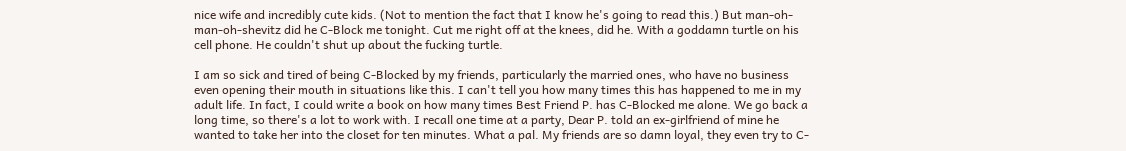nice wife and incredibly cute kids. (Not to mention the fact that I know he's going to read this.) But man-oh-man-oh-shevitz did he C-Block me tonight. Cut me right off at the knees, did he. With a goddamn turtle on his cell phone. He couldn't shut up about the fucking turtle.

I am so sick and tired of being C-Blocked by my friends, particularly the married ones, who have no business even opening their mouth in situations like this. I can't tell you how many times this has happened to me in my adult life. In fact, I could write a book on how many times Best Friend P. has C-Blocked me alone. We go back a long time, so there's a lot to work with. I recall one time at a party, Dear P. told an ex-girlfriend of mine he wanted to take her into the closet for ten minutes. What a pal. My friends are so damn loyal, they even try to C-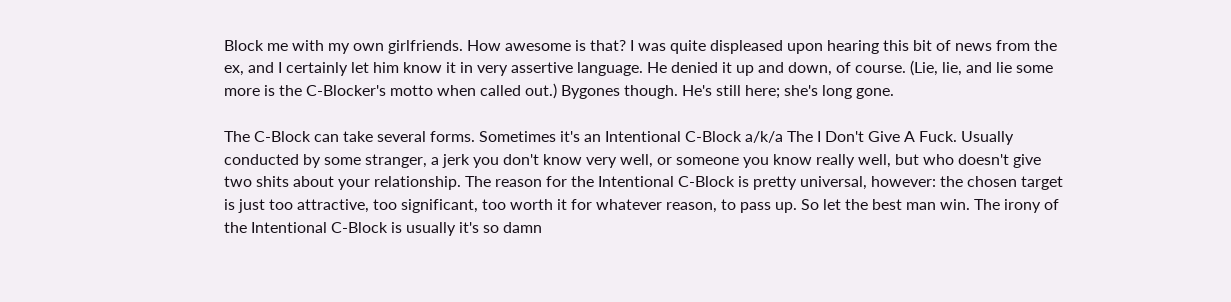Block me with my own girlfriends. How awesome is that? I was quite displeased upon hearing this bit of news from the ex, and I certainly let him know it in very assertive language. He denied it up and down, of course. (Lie, lie, and lie some more is the C-Blocker's motto when called out.) Bygones though. He's still here; she's long gone.

The C-Block can take several forms. Sometimes it's an Intentional C-Block a/k/a The I Don't Give A Fuck. Usually conducted by some stranger, a jerk you don't know very well, or someone you know really well, but who doesn't give two shits about your relationship. The reason for the Intentional C-Block is pretty universal, however: the chosen target is just too attractive, too significant, too worth it for whatever reason, to pass up. So let the best man win. The irony of the Intentional C-Block is usually it's so damn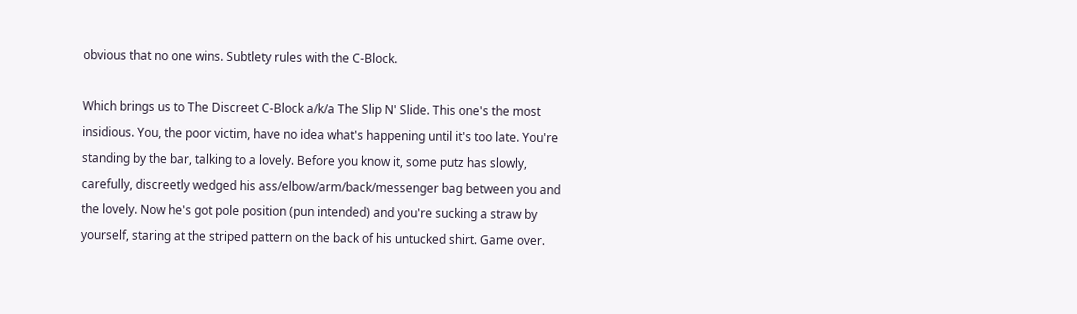obvious that no one wins. Subtlety rules with the C-Block.

Which brings us to The Discreet C-Block a/k/a The Slip N' Slide. This one's the most insidious. You, the poor victim, have no idea what's happening until it's too late. You're standing by the bar, talking to a lovely. Before you know it, some putz has slowly, carefully, discreetly wedged his ass/elbow/arm/back/messenger bag between you and the lovely. Now he's got pole position (pun intended) and you're sucking a straw by yourself, staring at the striped pattern on the back of his untucked shirt. Game over.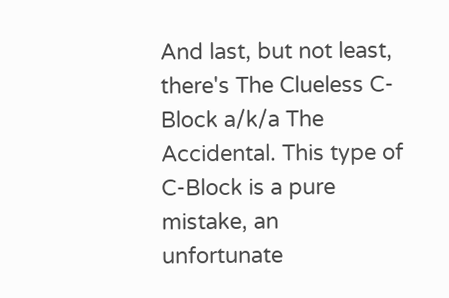And last, but not least, there's The Clueless C-Block a/k/a The Accidental. This type of C-Block is a pure mistake, an unfortunate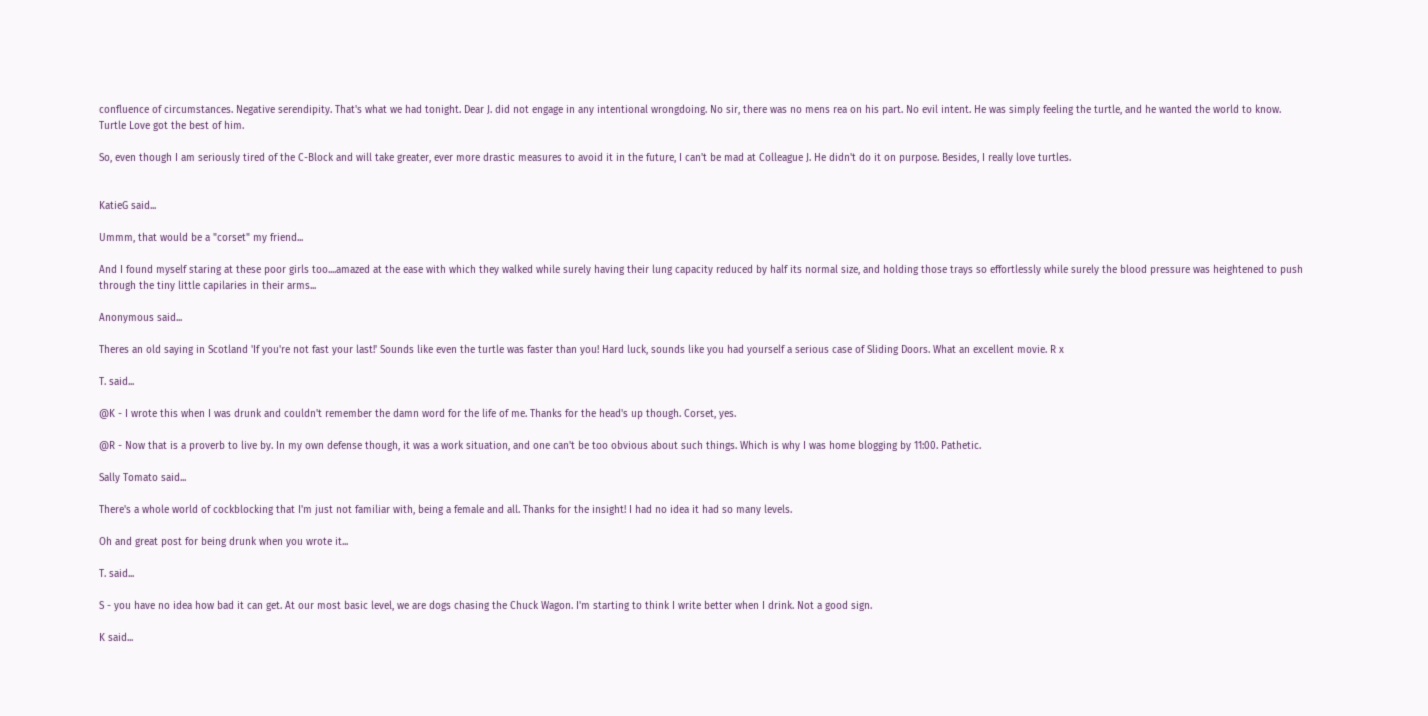confluence of circumstances. Negative serendipity. That's what we had tonight. Dear J. did not engage in any intentional wrongdoing. No sir, there was no mens rea on his part. No evil intent. He was simply feeling the turtle, and he wanted the world to know. Turtle Love got the best of him.

So, even though I am seriously tired of the C-Block and will take greater, ever more drastic measures to avoid it in the future, I can't be mad at Colleague J. He didn't do it on purpose. Besides, I really love turtles.


KatieG said...

Ummm, that would be a "corset" my friend...

And I found myself staring at these poor girls too....amazed at the ease with which they walked while surely having their lung capacity reduced by half its normal size, and holding those trays so effortlessly while surely the blood pressure was heightened to push through the tiny little capilaries in their arms...

Anonymous said...

Theres an old saying in Scotland 'If you're not fast your last!' Sounds like even the turtle was faster than you! Hard luck, sounds like you had yourself a serious case of Sliding Doors. What an excellent movie. R x

T. said...

@K - I wrote this when I was drunk and couldn't remember the damn word for the life of me. Thanks for the head's up though. Corset, yes.

@R - Now that is a proverb to live by. In my own defense though, it was a work situation, and one can't be too obvious about such things. Which is why I was home blogging by 11:00. Pathetic.

Sally Tomato said...

There's a whole world of cockblocking that I'm just not familiar with, being a female and all. Thanks for the insight! I had no idea it had so many levels.

Oh and great post for being drunk when you wrote it...

T. said...

S - you have no idea how bad it can get. At our most basic level, we are dogs chasing the Chuck Wagon. I'm starting to think I write better when I drink. Not a good sign.

K said...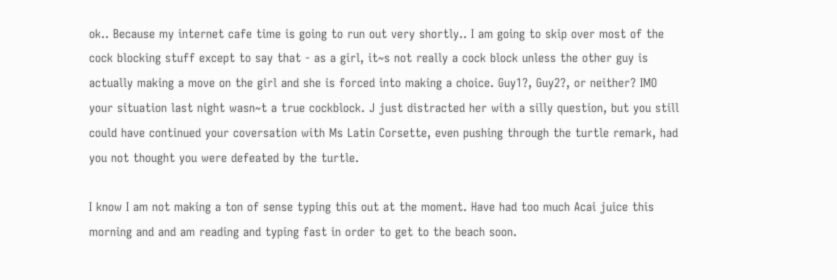ok.. Because my internet cafe time is going to run out very shortly.. I am going to skip over most of the cock blocking stuff except to say that - as a girl, it~s not really a cock block unless the other guy is actually making a move on the girl and she is forced into making a choice. Guy1?, Guy2?, or neither? IMO your situation last night wasn~t a true cockblock. J just distracted her with a silly question, but you still could have continued your coversation with Ms Latin Corsette, even pushing through the turtle remark, had you not thought you were defeated by the turtle.

I know I am not making a ton of sense typing this out at the moment. Have had too much Acai juice this morning and and am reading and typing fast in order to get to the beach soon.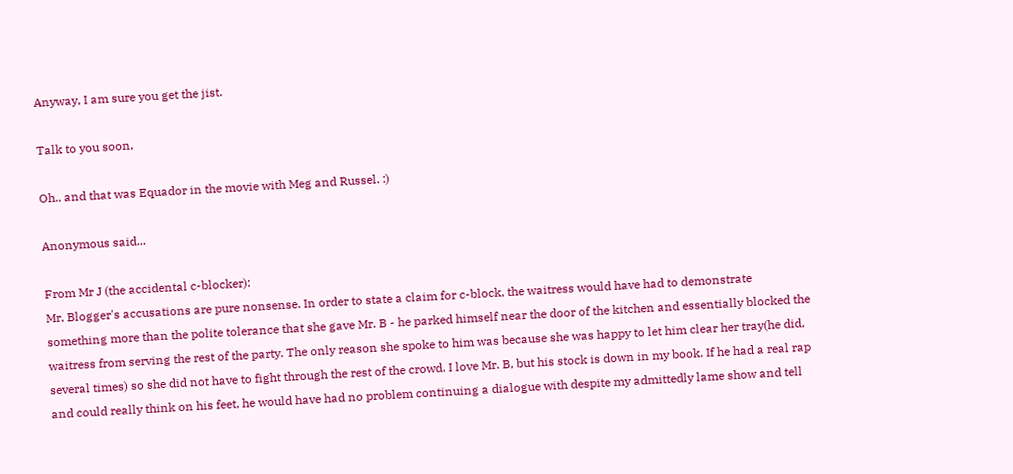Anyway, I am sure you get the jist.

Talk to you soon,

Oh.. and that was Equador in the movie with Meg and Russel. :)

Anonymous said...

From Mr J (the accidental c-blocker):
Mr. Blogger's accusations are pure nonsense. In order to state a claim for c-block, the waitress would have had to demonstrate something more than the polite tolerance that she gave Mr. B - he parked himself near the door of the kitchen and essentially blocked the waitress from serving the rest of the party. The only reason she spoke to him was because she was happy to let him clear her tray(he did, several times) so she did not have to fight through the rest of the crowd. I love Mr. B, but his stock is down in my book. If he had a real rap and could really think on his feet, he would have had no problem continuing a dialogue with despite my admittedly lame show and tell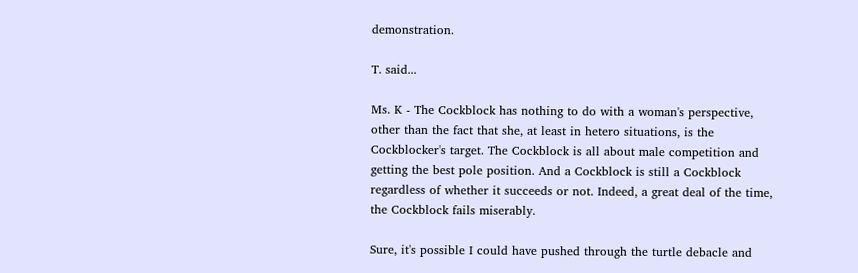demonstration.

T. said...

Ms. K - The Cockblock has nothing to do with a woman's perspective, other than the fact that she, at least in hetero situations, is the Cockblocker's target. The Cockblock is all about male competition and getting the best pole position. And a Cockblock is still a Cockblock regardless of whether it succeeds or not. Indeed, a great deal of the time, the Cockblock fails miserably.

Sure, it's possible I could have pushed through the turtle debacle and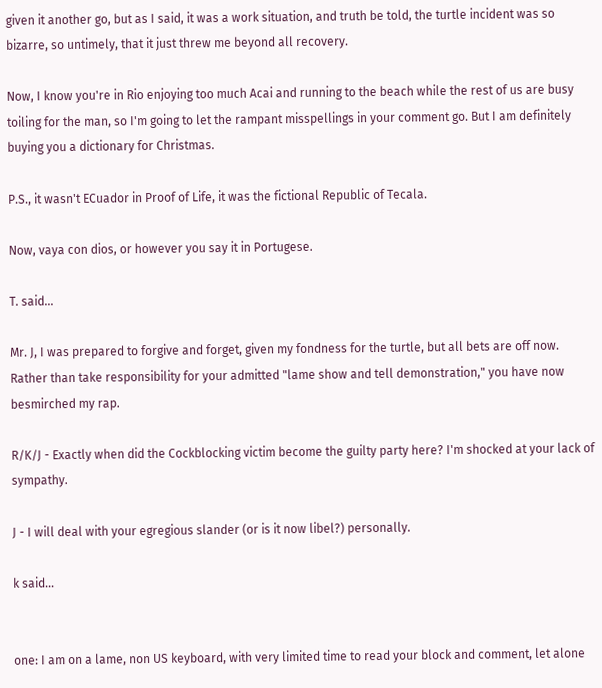given it another go, but as I said, it was a work situation, and truth be told, the turtle incident was so bizarre, so untimely, that it just threw me beyond all recovery.

Now, I know you're in Rio enjoying too much Acai and running to the beach while the rest of us are busy toiling for the man, so I'm going to let the rampant misspellings in your comment go. But I am definitely buying you a dictionary for Christmas.

P.S., it wasn't ECuador in Proof of Life, it was the fictional Republic of Tecala.

Now, vaya con dios, or however you say it in Portugese.

T. said...

Mr. J, I was prepared to forgive and forget, given my fondness for the turtle, but all bets are off now. Rather than take responsibility for your admitted "lame show and tell demonstration," you have now besmirched my rap.

R/K/J - Exactly when did the Cockblocking victim become the guilty party here? I'm shocked at your lack of sympathy.

J - I will deal with your egregious slander (or is it now libel?) personally.

k said...


one: I am on a lame, non US keyboard, with very limited time to read your block and comment, let alone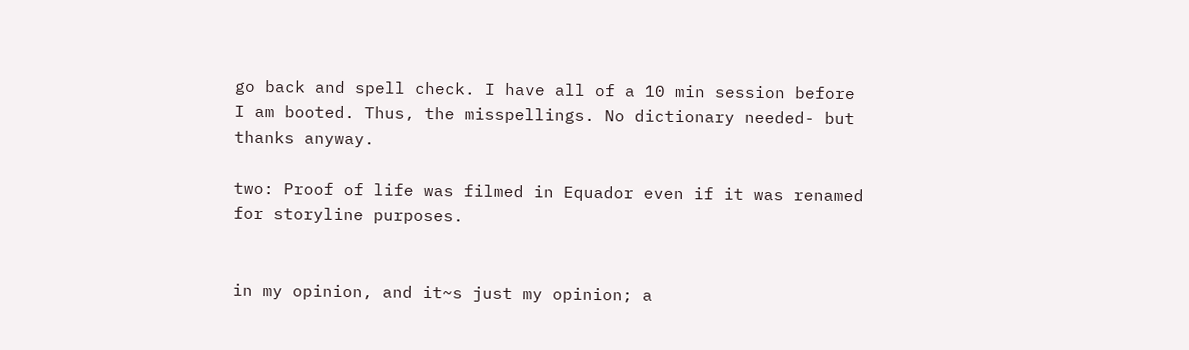go back and spell check. I have all of a 10 min session before I am booted. Thus, the misspellings. No dictionary needed- but thanks anyway.

two: Proof of life was filmed in Equador even if it was renamed for storyline purposes.


in my opinion, and it~s just my opinion; a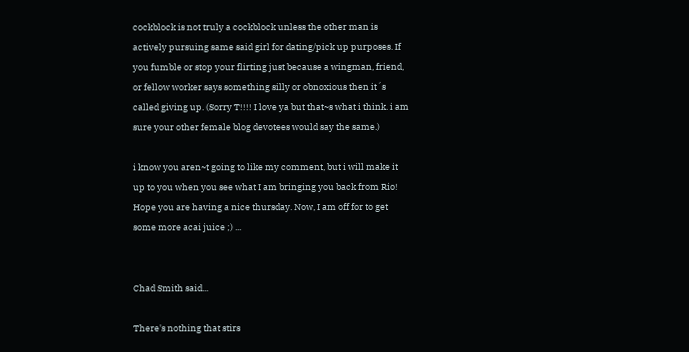cockblock is not truly a cockblock unless the other man is actively pursuing same said girl for dating/pick up purposes. If you fumble or stop your flirting just because a wingman, friend, or fellow worker says something silly or obnoxious then it´s called giving up. (Sorry T!!!! I love ya but that~s what i think. i am sure your other female blog devotees would say the same.)

i know you aren~t going to like my comment, but i will make it up to you when you see what I am bringing you back from Rio! Hope you are having a nice thursday. Now, I am off for to get some more acai juice ;) ...


Chad Smith said...

There's nothing that stirs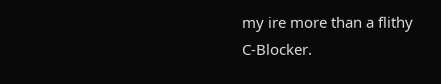my ire more than a flithy C-Blocker.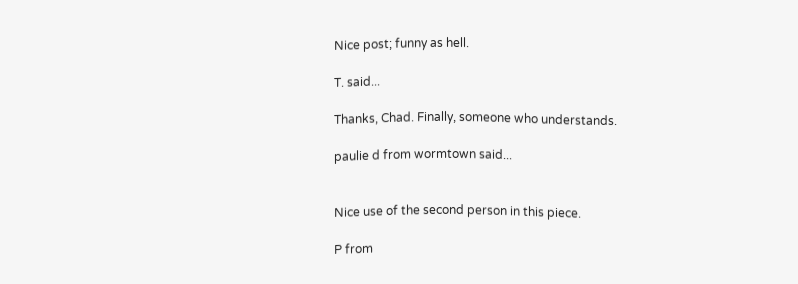Nice post; funny as hell.

T. said...

Thanks, Chad. Finally, someone who understands.

paulie d from wormtown said...


Nice use of the second person in this piece.

P from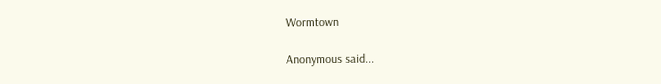Wormtown

Anonymous said...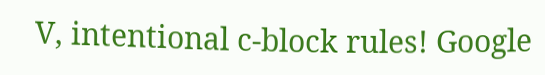V, intentional c-block rules! Google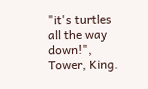"it's turtles all the way down!", Tower, King.